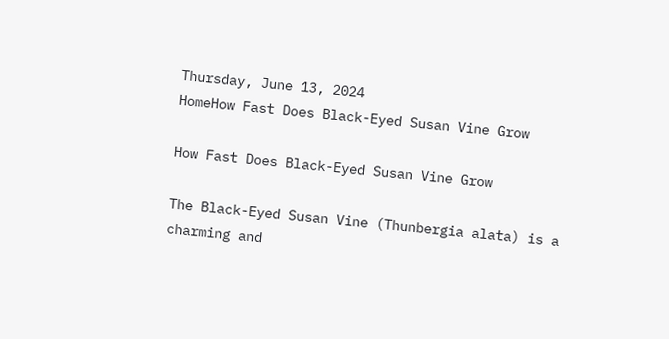Thursday, June 13, 2024
HomeHow Fast Does Black-Eyed Susan Vine Grow

How Fast Does Black-Eyed Susan Vine Grow

The Black-Eyed Susan Vine (Thunbergia alata) is a charming and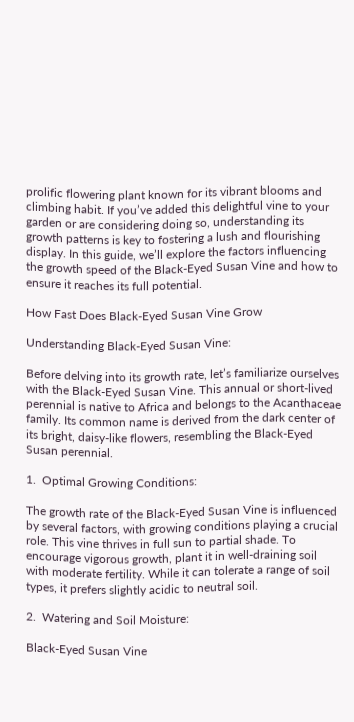prolific flowering plant known for its vibrant blooms and climbing habit. If you’ve added this delightful vine to your garden or are considering doing so, understanding its growth patterns is key to fostering a lush and flourishing display. In this guide, we’ll explore the factors influencing the growth speed of the Black-Eyed Susan Vine and how to ensure it reaches its full potential.

How Fast Does Black-Eyed Susan Vine Grow

Understanding Black-Eyed Susan Vine:

Before delving into its growth rate, let’s familiarize ourselves with the Black-Eyed Susan Vine. This annual or short-lived perennial is native to Africa and belongs to the Acanthaceae family. Its common name is derived from the dark center of its bright, daisy-like flowers, resembling the Black-Eyed Susan perennial.

1.  Optimal Growing Conditions:

The growth rate of the Black-Eyed Susan Vine is influenced by several factors, with growing conditions playing a crucial role. This vine thrives in full sun to partial shade. To encourage vigorous growth, plant it in well-draining soil with moderate fertility. While it can tolerate a range of soil types, it prefers slightly acidic to neutral soil.

2.  Watering and Soil Moisture:

Black-Eyed Susan Vine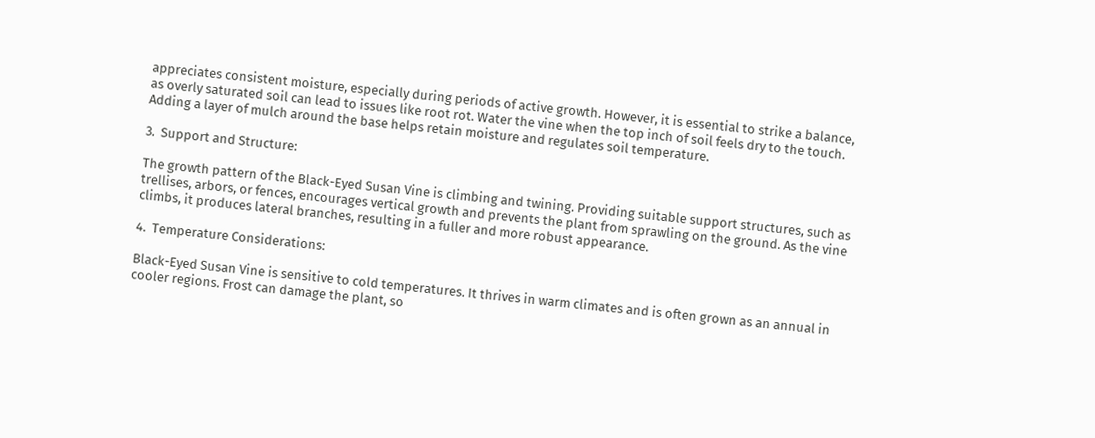appreciates consistent moisture, especially during periods of active growth. However, it is essential to strike a balance, as overly saturated soil can lead to issues like root rot. Water the vine when the top inch of soil feels dry to the touch. Adding a layer of mulch around the base helps retain moisture and regulates soil temperature.

3.  Support and Structure:

The growth pattern of the Black-Eyed Susan Vine is climbing and twining. Providing suitable support structures, such as trellises, arbors, or fences, encourages vertical growth and prevents the plant from sprawling on the ground. As the vine climbs, it produces lateral branches, resulting in a fuller and more robust appearance.

4.  Temperature Considerations:

Black-Eyed Susan Vine is sensitive to cold temperatures. It thrives in warm climates and is often grown as an annual in cooler regions. Frost can damage the plant, so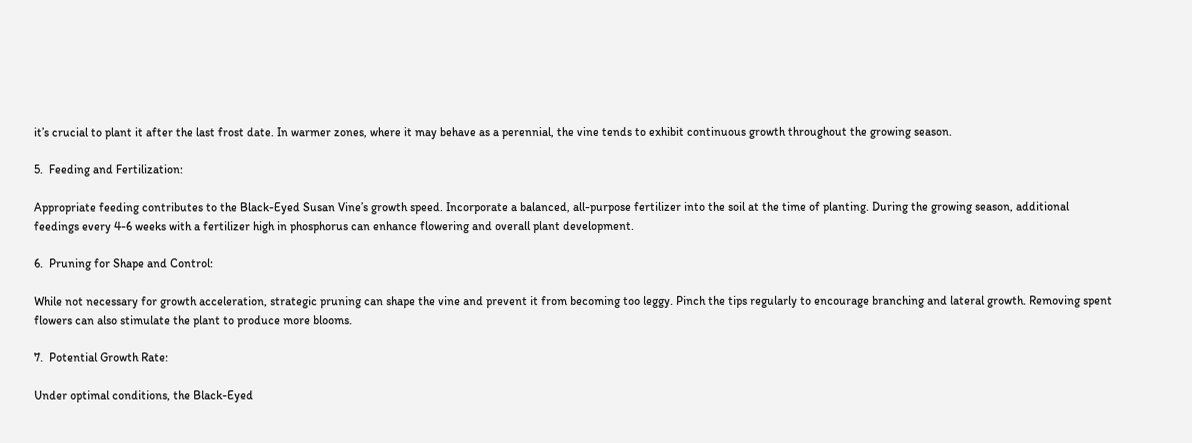it’s crucial to plant it after the last frost date. In warmer zones, where it may behave as a perennial, the vine tends to exhibit continuous growth throughout the growing season.

5.  Feeding and Fertilization:

Appropriate feeding contributes to the Black-Eyed Susan Vine’s growth speed. Incorporate a balanced, all-purpose fertilizer into the soil at the time of planting. During the growing season, additional feedings every 4-6 weeks with a fertilizer high in phosphorus can enhance flowering and overall plant development.

6.  Pruning for Shape and Control:

While not necessary for growth acceleration, strategic pruning can shape the vine and prevent it from becoming too leggy. Pinch the tips regularly to encourage branching and lateral growth. Removing spent flowers can also stimulate the plant to produce more blooms.

7.  Potential Growth Rate:

Under optimal conditions, the Black-Eyed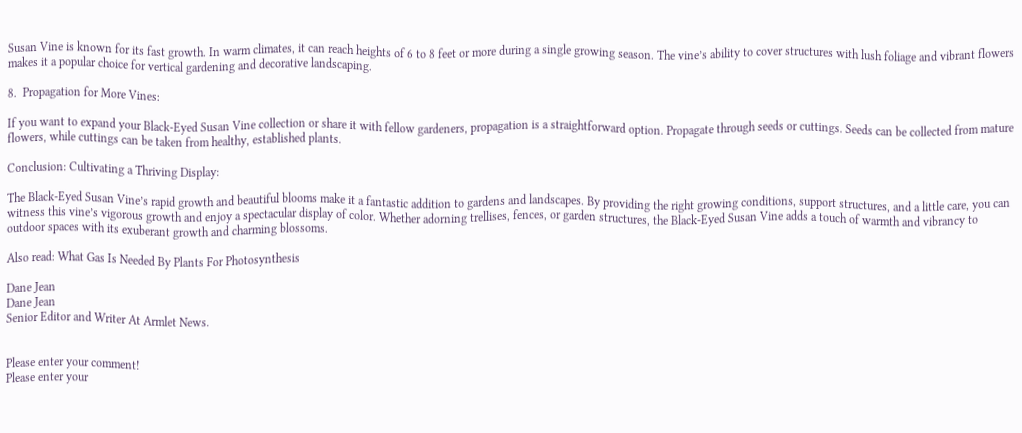Susan Vine is known for its fast growth. In warm climates, it can reach heights of 6 to 8 feet or more during a single growing season. The vine’s ability to cover structures with lush foliage and vibrant flowers makes it a popular choice for vertical gardening and decorative landscaping.

8.  Propagation for More Vines:

If you want to expand your Black-Eyed Susan Vine collection or share it with fellow gardeners, propagation is a straightforward option. Propagate through seeds or cuttings. Seeds can be collected from mature flowers, while cuttings can be taken from healthy, established plants.

Conclusion: Cultivating a Thriving Display:

The Black-Eyed Susan Vine’s rapid growth and beautiful blooms make it a fantastic addition to gardens and landscapes. By providing the right growing conditions, support structures, and a little care, you can witness this vine’s vigorous growth and enjoy a spectacular display of color. Whether adorning trellises, fences, or garden structures, the Black-Eyed Susan Vine adds a touch of warmth and vibrancy to outdoor spaces with its exuberant growth and charming blossoms.

Also read: What Gas Is Needed By Plants For Photosynthesis

Dane Jean
Dane Jean
Senior Editor and Writer At Armlet News.


Please enter your comment!
Please enter your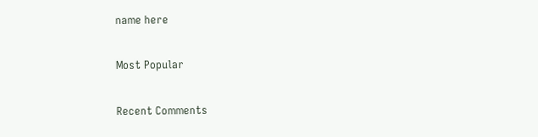name here

Most Popular

Recent Comments